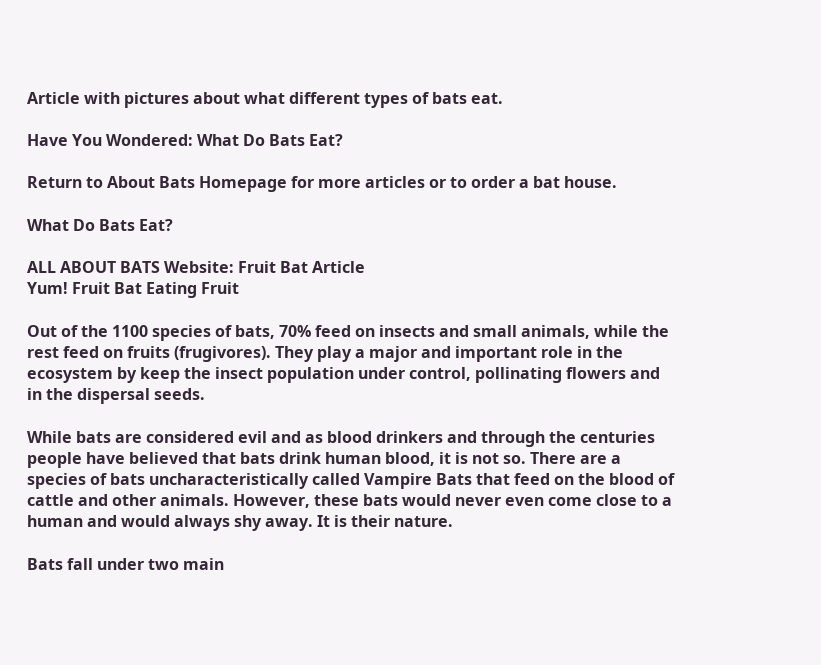Article with pictures about what different types of bats eat.

Have You Wondered: What Do Bats Eat?

Return to About Bats Homepage for more articles or to order a bat house.

What Do Bats Eat?

ALL ABOUT BATS Website: Fruit Bat Article
Yum! Fruit Bat Eating Fruit

Out of the 1100 species of bats, 70% feed on insects and small animals, while the rest feed on fruits (frugivores). They play a major and important role in the ecosystem by keep the insect population under control, pollinating flowers and in the dispersal seeds.

While bats are considered evil and as blood drinkers and through the centuries people have believed that bats drink human blood, it is not so. There are a species of bats uncharacteristically called Vampire Bats that feed on the blood of cattle and other animals. However, these bats would never even come close to a human and would always shy away. It is their nature.

Bats fall under two main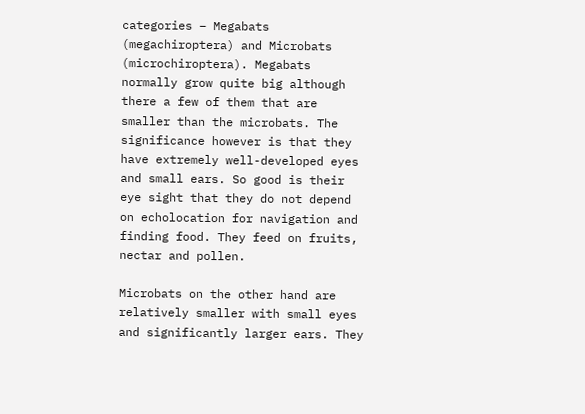categories – Megabats (megachiroptera) and Microbats (microchiroptera). Megabats normally grow quite big although there a few of them that are smaller than the microbats. The significance however is that they have extremely well-developed eyes and small ears. So good is their eye sight that they do not depend on echolocation for navigation and finding food. They feed on fruits, nectar and pollen.

Microbats on the other hand are relatively smaller with small eyes and significantly larger ears. They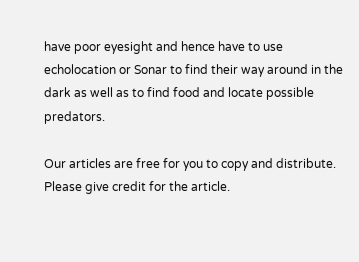have poor eyesight and hence have to use echolocation or Sonar to find their way around in the dark as well as to find food and locate possible predators.

Our articles are free for you to copy and distribute. Please give credit for the article.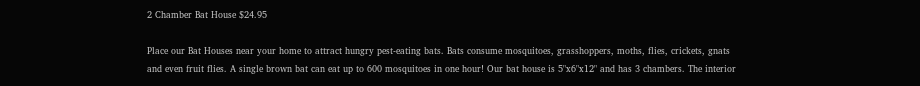2 Chamber Bat House $24.95

Place our Bat Houses near your home to attract hungry pest-eating bats. Bats consume mosquitoes, grasshoppers, moths, flies, crickets, gnats and even fruit flies. A single brown bat can eat up to 600 mosquitoes in one hour! Our bat house is 5"x6"x12" and has 3 chambers. The interior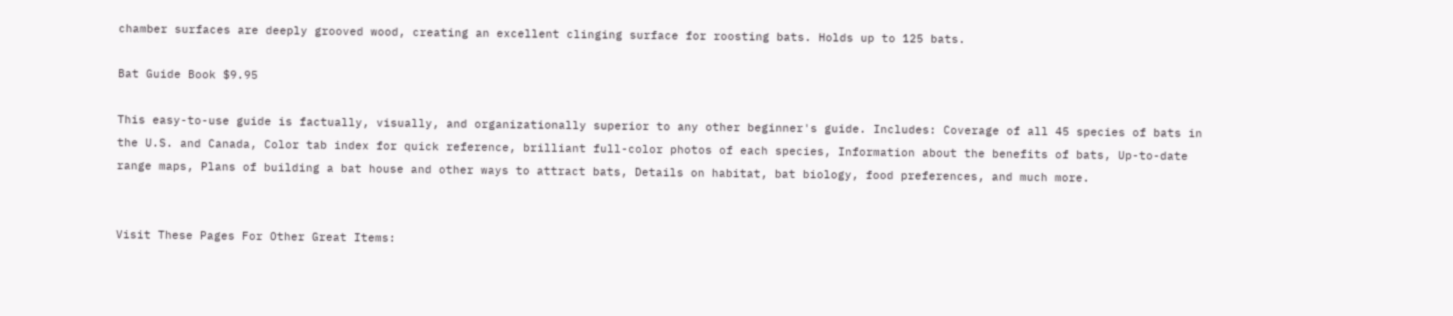chamber surfaces are deeply grooved wood, creating an excellent clinging surface for roosting bats. Holds up to 125 bats.

Bat Guide Book $9.95

This easy-to-use guide is factually, visually, and organizationally superior to any other beginner's guide. Includes: Coverage of all 45 species of bats in the U.S. and Canada, Color tab index for quick reference, brilliant full-color photos of each species, Information about the benefits of bats, Up-to-date range maps, Plans of building a bat house and other ways to attract bats, Details on habitat, bat biology, food preferences, and much more.


Visit These Pages For Other Great Items: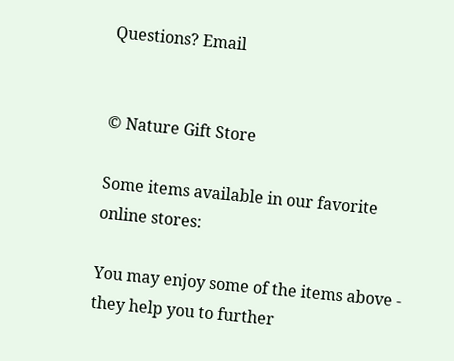Questions? Email


© Nature Gift Store

Some items available in our favorite online stores:

You may enjoy some of the items above - they help you to further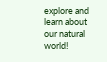explore and learn about our natural world!